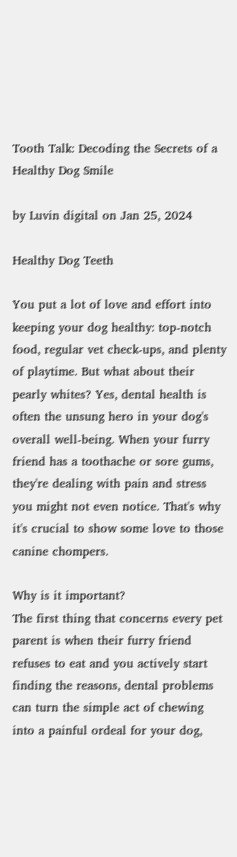Tooth Talk: Decoding the Secrets of a Healthy Dog Smile

by Luvin digital on Jan 25, 2024

Healthy Dog Teeth

You put a lot of love and effort into keeping your dog healthy: top-notch food, regular vet check-ups, and plenty of playtime. But what about their pearly whites? Yes, dental health is often the unsung hero in your dog's overall well-being. When your furry friend has a toothache or sore gums, they're dealing with pain and stress you might not even notice. That's why it's crucial to show some love to those canine chompers.

Why is it important?
The first thing that concerns every pet parent is when their furry friend refuses to eat and you actively start finding the reasons, dental problems can turn the simple act of chewing into a painful ordeal for your dog,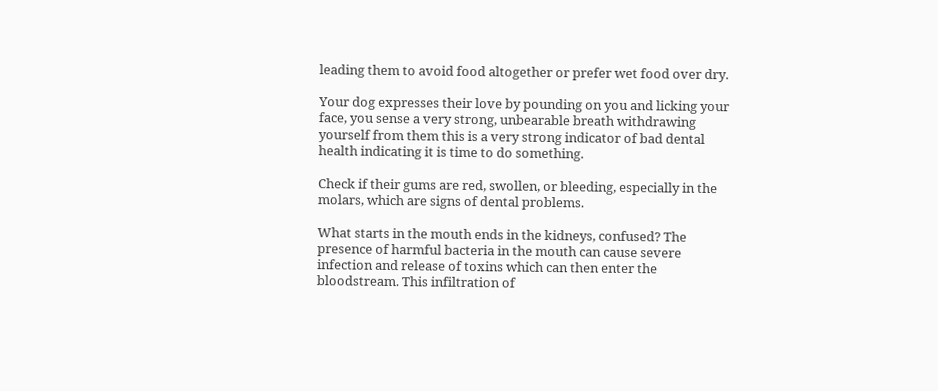leading them to avoid food altogether or prefer wet food over dry.

Your dog expresses their love by pounding on you and licking your face, you sense a very strong, unbearable breath withdrawing yourself from them this is a very strong indicator of bad dental health indicating it is time to do something.

Check if their gums are red, swollen, or bleeding, especially in the molars, which are signs of dental problems.

What starts in the mouth ends in the kidneys, confused? The presence of harmful bacteria in the mouth can cause severe infection and release of toxins which can then enter the bloodstream. This infiltration of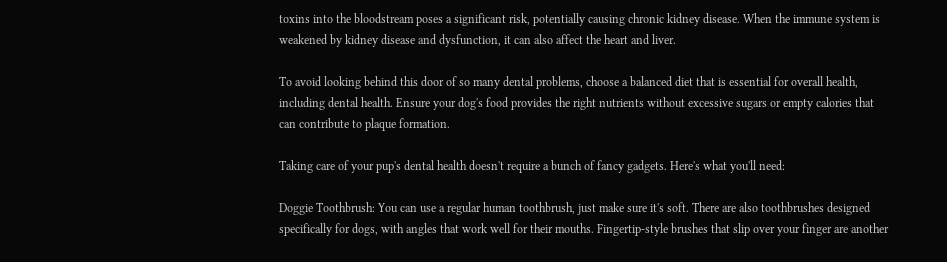toxins into the bloodstream poses a significant risk, potentially causing chronic kidney disease. When the immune system is weakened by kidney disease and dysfunction, it can also affect the heart and liver.

To avoid looking behind this door of so many dental problems, choose a balanced diet that is essential for overall health, including dental health. Ensure your dog's food provides the right nutrients without excessive sugars or empty calories that can contribute to plaque formation.

Taking care of your pup's dental health doesn't require a bunch of fancy gadgets. Here's what you'll need:

Doggie Toothbrush: You can use a regular human toothbrush, just make sure it's soft. There are also toothbrushes designed specifically for dogs, with angles that work well for their mouths. Fingertip-style brushes that slip over your finger are another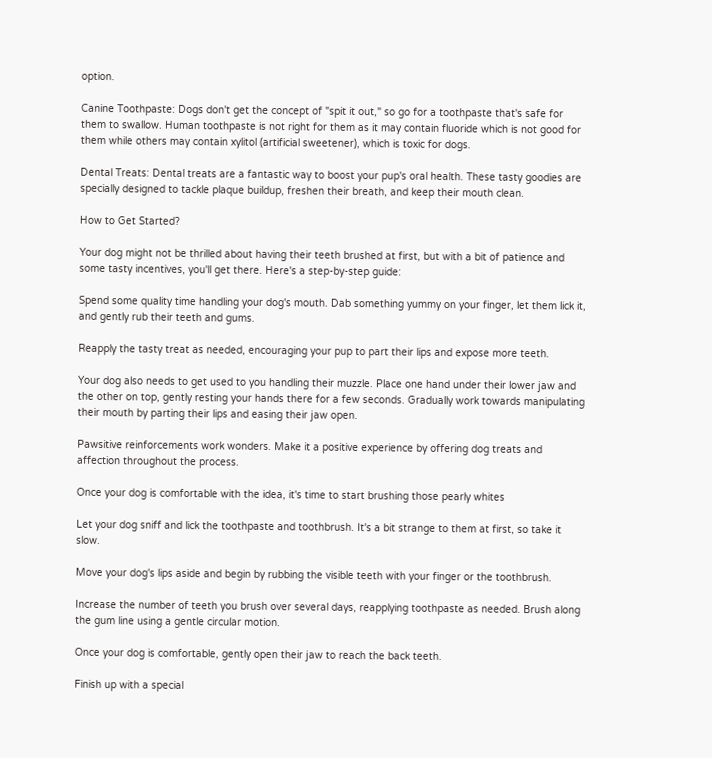option.

Canine Toothpaste: Dogs don't get the concept of "spit it out," so go for a toothpaste that's safe for them to swallow. Human toothpaste is not right for them as it may contain fluoride which is not good for them while others may contain xylitol (artificial sweetener), which is toxic for dogs.

Dental Treats: Dental treats are a fantastic way to boost your pup's oral health. These tasty goodies are specially designed to tackle plaque buildup, freshen their breath, and keep their mouth clean.

How to Get Started?

Your dog might not be thrilled about having their teeth brushed at first, but with a bit of patience and some tasty incentives, you'll get there. Here's a step-by-step guide:

Spend some quality time handling your dog's mouth. Dab something yummy on your finger, let them lick it, and gently rub their teeth and gums.

Reapply the tasty treat as needed, encouraging your pup to part their lips and expose more teeth.

Your dog also needs to get used to you handling their muzzle. Place one hand under their lower jaw and the other on top, gently resting your hands there for a few seconds. Gradually work towards manipulating their mouth by parting their lips and easing their jaw open.

Pawsitive reinforcements work wonders. Make it a positive experience by offering dog treats and affection throughout the process.

Once your dog is comfortable with the idea, it's time to start brushing those pearly whites

Let your dog sniff and lick the toothpaste and toothbrush. It's a bit strange to them at first, so take it slow.

Move your dog's lips aside and begin by rubbing the visible teeth with your finger or the toothbrush.

Increase the number of teeth you brush over several days, reapplying toothpaste as needed. Brush along the gum line using a gentle circular motion.

Once your dog is comfortable, gently open their jaw to reach the back teeth.

Finish up with a special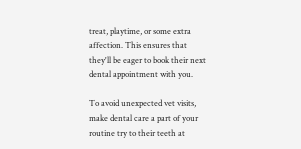treat, playtime, or some extra affection. This ensures that they'll be eager to book their next dental appointment with you.

To avoid unexpected vet visits, make dental care a part of your routine try to their teeth at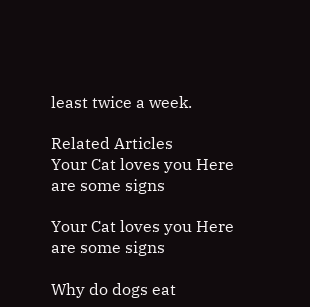least twice a week.

Related Articles
Your Cat loves you Here are some signs

Your Cat loves you Here are some signs

Why do dogs eat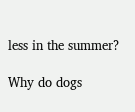less in the summer?

Why do dogs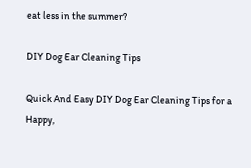eat less in the summer?

DIY Dog Ear Cleaning Tips

Quick And Easy DIY Dog Ear Cleaning Tips for a Happy,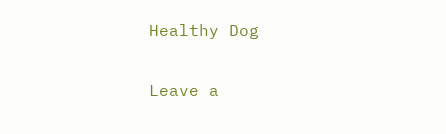Healthy Dog

Leave a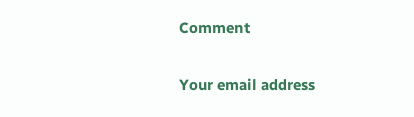Comment

Your email address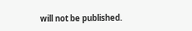will not be published.